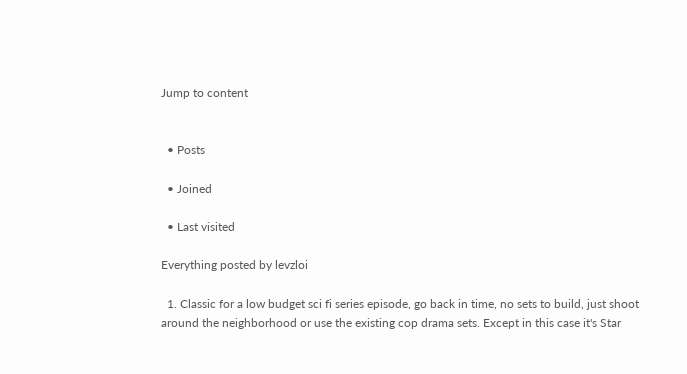Jump to content


  • Posts

  • Joined

  • Last visited

Everything posted by levzloi

  1. Classic for a low budget sci fi series episode, go back in time, no sets to build, just shoot around the neighborhood or use the existing cop drama sets. Except in this case it's Star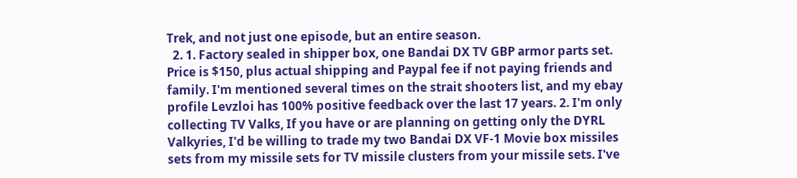Trek, and not just one episode, but an entire season.
  2. 1. Factory sealed in shipper box, one Bandai DX TV GBP armor parts set. Price is $150, plus actual shipping and Paypal fee if not paying friends and family. I'm mentioned several times on the strait shooters list, and my ebay profile Levzloi has 100% positive feedback over the last 17 years. 2. I'm only collecting TV Valks, If you have or are planning on getting only the DYRL Valkyries, I'd be willing to trade my two Bandai DX VF-1 Movie box missiles sets from my missile sets for TV missile clusters from your missile sets. I've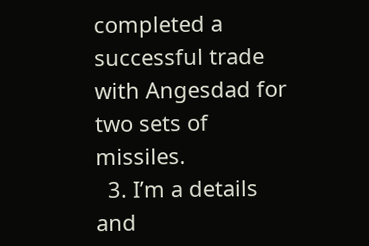completed a successful trade with Angesdad for two sets of missiles.
  3. I’m a details and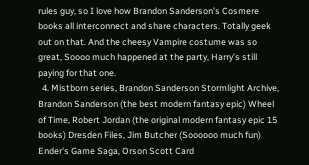rules guy, so I love how Brandon Sanderson’s Cosmere books all interconnect and share characters. Totally geek out on that. And the cheesy Vampire costume was so great, Soooo much happened at the party, Harry’s still paying for that one.
  4. Mistborn series, Brandon Sanderson Stormlight Archive, Brandon Sanderson (the best modern fantasy epic) Wheel of Time, Robert Jordan (the original modern fantasy epic 15 books) Dresden Files, Jim Butcher (Soooooo much fun) Ender's Game Saga, Orson Scott Card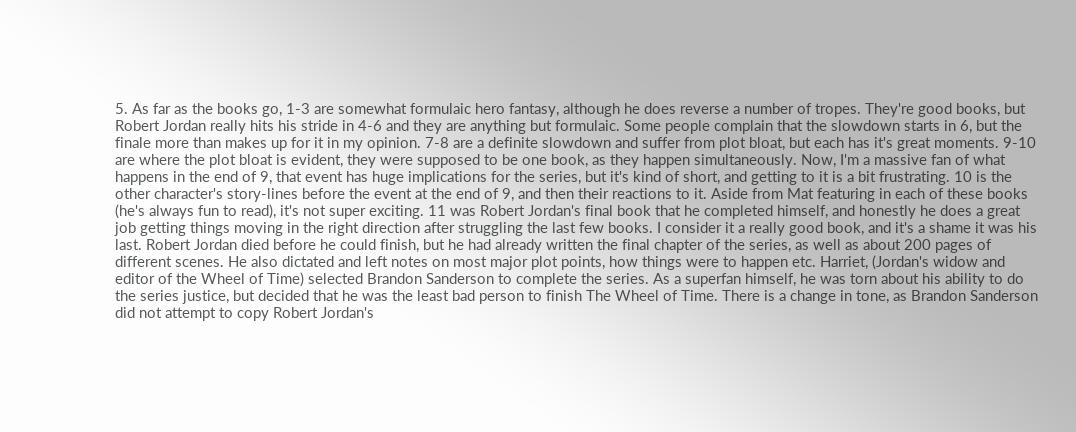5. As far as the books go, 1-3 are somewhat formulaic hero fantasy, although he does reverse a number of tropes. They're good books, but Robert Jordan really hits his stride in 4-6 and they are anything but formulaic. Some people complain that the slowdown starts in 6, but the finale more than makes up for it in my opinion. 7-8 are a definite slowdown and suffer from plot bloat, but each has it's great moments. 9-10 are where the plot bloat is evident, they were supposed to be one book, as they happen simultaneously. Now, I'm a massive fan of what happens in the end of 9, that event has huge implications for the series, but it's kind of short, and getting to it is a bit frustrating. 10 is the other character's story-lines before the event at the end of 9, and then their reactions to it. Aside from Mat featuring in each of these books (he's always fun to read), it's not super exciting. 11 was Robert Jordan's final book that he completed himself, and honestly he does a great job getting things moving in the right direction after struggling the last few books. I consider it a really good book, and it's a shame it was his last. Robert Jordan died before he could finish, but he had already written the final chapter of the series, as well as about 200 pages of different scenes. He also dictated and left notes on most major plot points, how things were to happen etc. Harriet, (Jordan's widow and editor of the Wheel of Time) selected Brandon Sanderson to complete the series. As a superfan himself, he was torn about his ability to do the series justice, but decided that he was the least bad person to finish The Wheel of Time. There is a change in tone, as Brandon Sanderson did not attempt to copy Robert Jordan's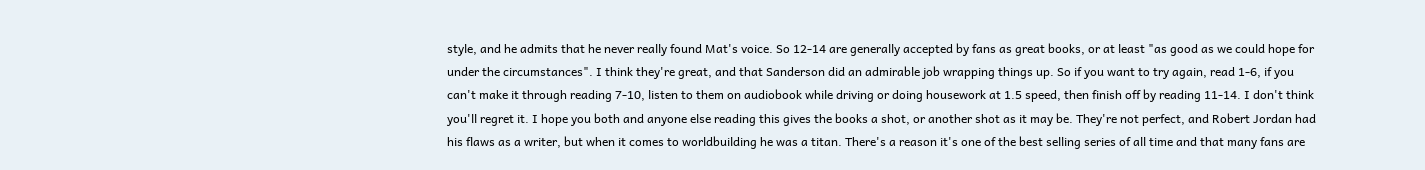style, and he admits that he never really found Mat's voice. So 12-14 are generally accepted by fans as great books, or at least "as good as we could hope for under the circumstances". I think they're great, and that Sanderson did an admirable job wrapping things up. So if you want to try again, read 1-6, if you can't make it through reading 7-10, listen to them on audiobook while driving or doing housework at 1.5 speed, then finish off by reading 11-14. I don't think you'll regret it. I hope you both and anyone else reading this gives the books a shot, or another shot as it may be. They're not perfect, and Robert Jordan had his flaws as a writer, but when it comes to worldbuilding he was a titan. There's a reason it's one of the best selling series of all time and that many fans are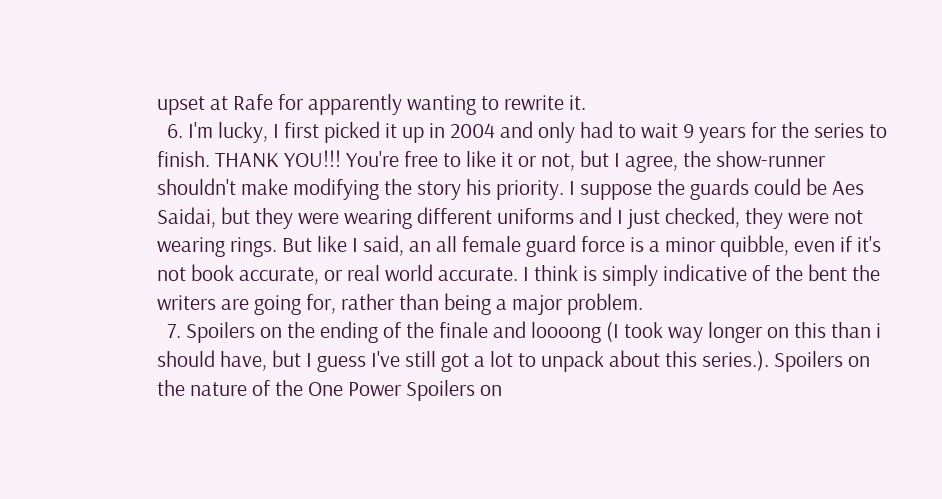upset at Rafe for apparently wanting to rewrite it.
  6. I'm lucky, I first picked it up in 2004 and only had to wait 9 years for the series to finish. THANK YOU!!! You're free to like it or not, but I agree, the show-runner shouldn't make modifying the story his priority. I suppose the guards could be Aes Saidai, but they were wearing different uniforms and I just checked, they were not wearing rings. But like I said, an all female guard force is a minor quibble, even if it's not book accurate, or real world accurate. I think is simply indicative of the bent the writers are going for, rather than being a major problem.
  7. Spoilers on the ending of the finale and loooong (I took way longer on this than i should have, but I guess I've still got a lot to unpack about this series.). Spoilers on the nature of the One Power Spoilers on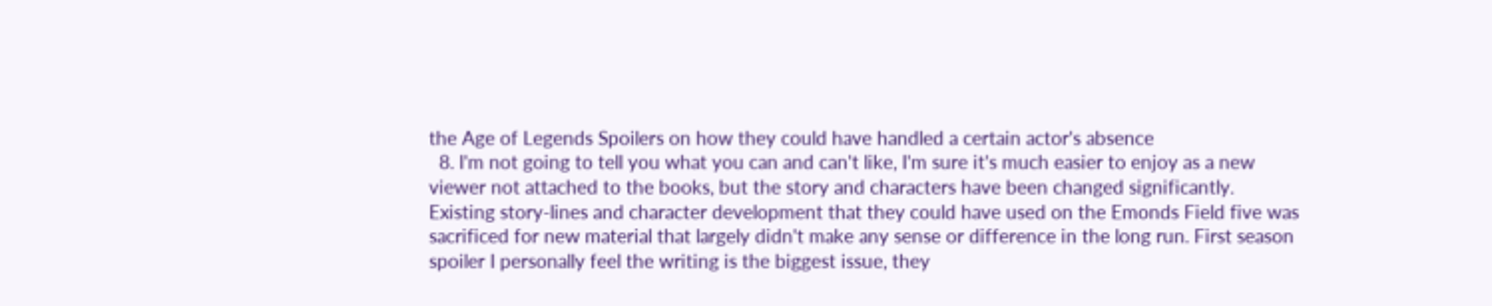the Age of Legends Spoilers on how they could have handled a certain actor's absence
  8. I'm not going to tell you what you can and can't like, I'm sure it's much easier to enjoy as a new viewer not attached to the books, but the story and characters have been changed significantly. Existing story-lines and character development that they could have used on the Emonds Field five was sacrificed for new material that largely didn't make any sense or difference in the long run. First season spoiler I personally feel the writing is the biggest issue, they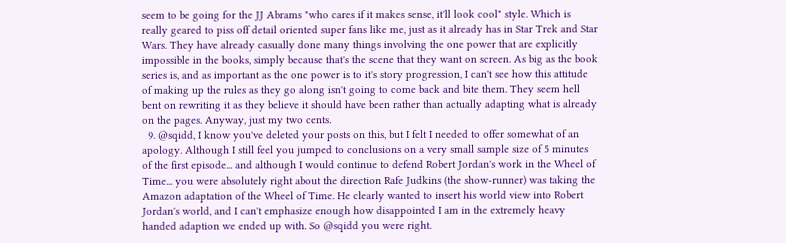seem to be going for the JJ Abrams "who cares if it makes sense, it'll look cool" style. Which is really geared to piss off detail oriented super fans like me, just as it already has in Star Trek and Star Wars. They have already casually done many things involving the one power that are explicitly impossible in the books, simply because that's the scene that they want on screen. As big as the book series is, and as important as the one power is to it's story progression, I can't see how this attitude of making up the rules as they go along isn't going to come back and bite them. They seem hell bent on rewriting it as they believe it should have been rather than actually adapting what is already on the pages. Anyway, just my two cents.
  9. @sqidd, I know you've deleted your posts on this, but I felt I needed to offer somewhat of an apology. Although I still feel you jumped to conclusions on a very small sample size of 5 minutes of the first episode... and although I would continue to defend Robert Jordan's work in the Wheel of Time... you were absolutely right about the direction Rafe Judkins (the show-runner) was taking the Amazon adaptation of the Wheel of Time. He clearly wanted to insert his world view into Robert Jordan's world, and I can't emphasize enough how disappointed I am in the extremely heavy handed adaption we ended up with. So @sqidd you were right.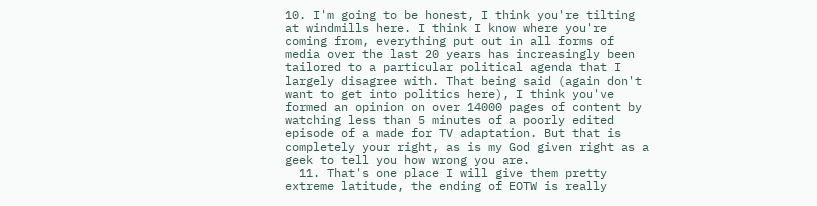10. I'm going to be honest, I think you're tilting at windmills here. I think I know where you're coming from, everything put out in all forms of media over the last 20 years has increasingly been tailored to a particular political agenda that I largely disagree with. That being said (again don't want to get into politics here), I think you've formed an opinion on over 14000 pages of content by watching less than 5 minutes of a poorly edited episode of a made for TV adaptation. But that is completely your right, as is my God given right as a geek to tell you how wrong you are.
  11. That's one place I will give them pretty extreme latitude, the ending of EOTW is really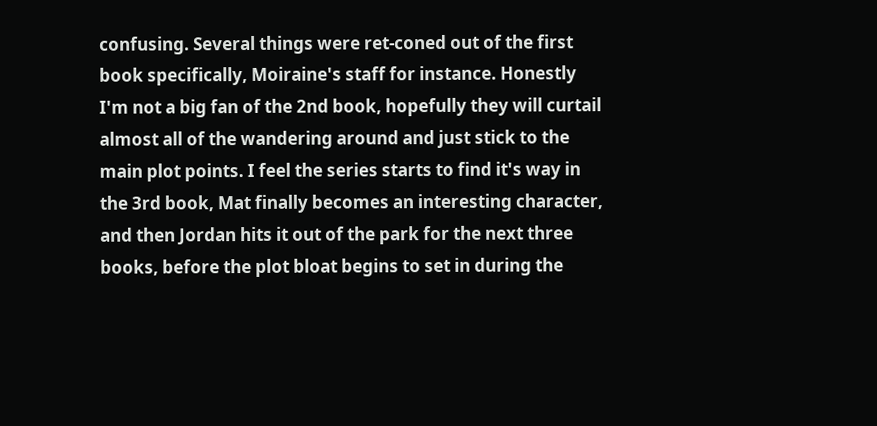confusing. Several things were ret-coned out of the first book specifically, Moiraine's staff for instance. Honestly I'm not a big fan of the 2nd book, hopefully they will curtail almost all of the wandering around and just stick to the main plot points. I feel the series starts to find it's way in the 3rd book, Mat finally becomes an interesting character, and then Jordan hits it out of the park for the next three books, before the plot bloat begins to set in during the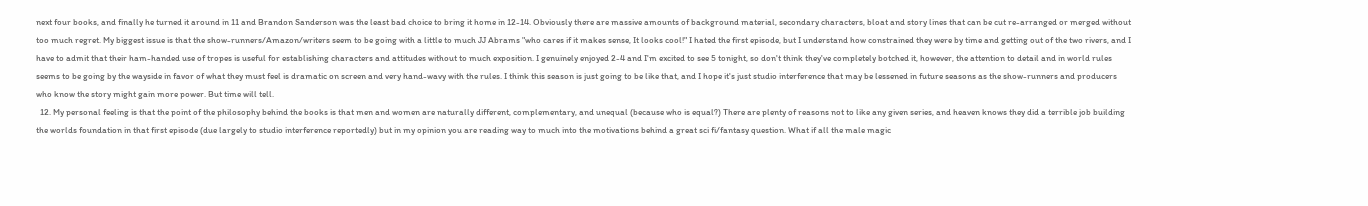next four books, and finally he turned it around in 11 and Brandon Sanderson was the least bad choice to bring it home in 12-14. Obviously there are massive amounts of background material, secondary characters, bloat and story lines that can be cut re-arranged or merged without too much regret. My biggest issue is that the show-runners/Amazon/writers seem to be going with a little to much JJ Abrams "who cares if it makes sense, It looks cool!" I hated the first episode, but I understand how constrained they were by time and getting out of the two rivers, and I have to admit that their ham-handed use of tropes is useful for establishing characters and attitudes without to much exposition. I genuinely enjoyed 2-4 and I'm excited to see 5 tonight, so don't think they've completely botched it, however, the attention to detail and in world rules seems to be going by the wayside in favor of what they must feel is dramatic on screen and very hand-wavy with the rules. I think this season is just going to be like that, and I hope it's just studio interference that may be lessened in future seasons as the show-runners and producers who know the story might gain more power. But time will tell.
  12. My personal feeling is that the point of the philosophy behind the books is that men and women are naturally different, complementary, and unequal (because who is equal?) There are plenty of reasons not to like any given series, and heaven knows they did a terrible job building the worlds foundation in that first episode (due largely to studio interference reportedly) but in my opinion you are reading way to much into the motivations behind a great sci fi/fantasy question. What if all the male magic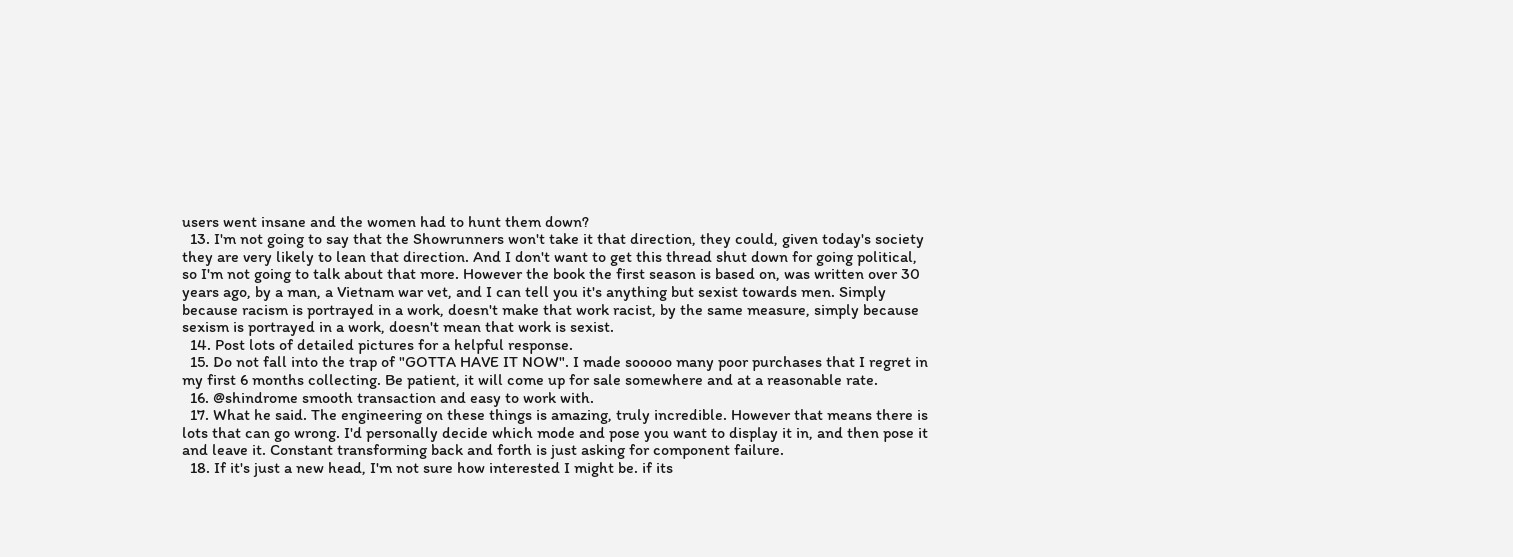users went insane and the women had to hunt them down?
  13. I'm not going to say that the Showrunners won't take it that direction, they could, given today's society they are very likely to lean that direction. And I don't want to get this thread shut down for going political, so I'm not going to talk about that more. However the book the first season is based on, was written over 30 years ago, by a man, a Vietnam war vet, and I can tell you it's anything but sexist towards men. Simply because racism is portrayed in a work, doesn't make that work racist, by the same measure, simply because sexism is portrayed in a work, doesn't mean that work is sexist.
  14. Post lots of detailed pictures for a helpful response.
  15. Do not fall into the trap of "GOTTA HAVE IT NOW". I made sooooo many poor purchases that I regret in my first 6 months collecting. Be patient, it will come up for sale somewhere and at a reasonable rate.
  16. @shindrome smooth transaction and easy to work with.
  17. What he said. The engineering on these things is amazing, truly incredible. However that means there is lots that can go wrong. I'd personally decide which mode and pose you want to display it in, and then pose it and leave it. Constant transforming back and forth is just asking for component failure.
  18. If it's just a new head, I'm not sure how interested I might be. if its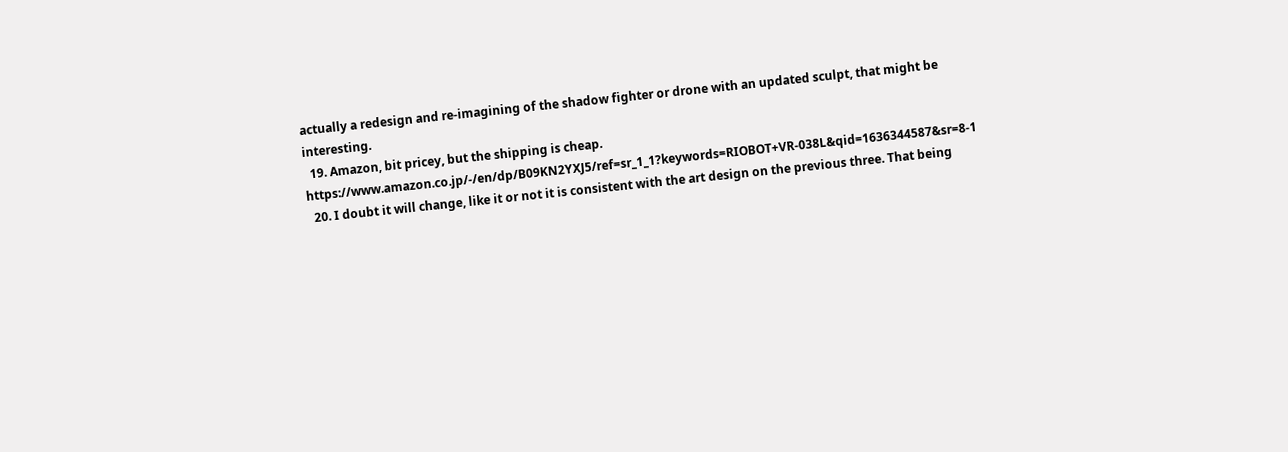actually a redesign and re-imagining of the shadow fighter or drone with an updated sculpt, that might be interesting.
  19. Amazon, bit pricey, but the shipping is cheap. https://www.amazon.co.jp/-/en/dp/B09KN2YXJ5/ref=sr_1_1?keywords=RIOBOT+VR-038L&qid=1636344587&sr=8-1
  20. I doubt it will change, like it or not it is consistent with the art design on the previous three. That being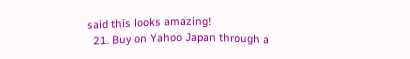said this looks amazing!
  21. Buy on Yahoo Japan through a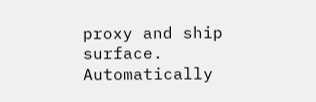proxy and ship surface. Automatically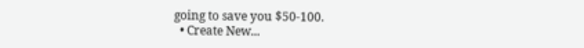going to save you $50-100.
  • Create New...